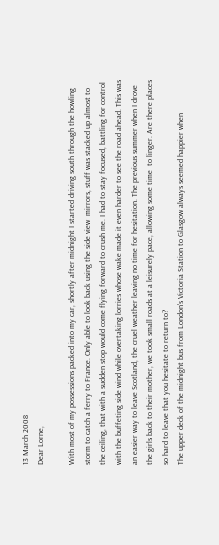13 March 2008
Dear Lorne,

With most of my possessions packed into my car, shortly after midnight I started driving south through the howling storm to catch a ferry to France. Only able to look back using the side view  mirrors, stuff was stacked up almost to the ceiling, that with a sudden stop would come flying forward to crush me. I had to stay focused, battling for control with the buffeting side wind while overtaking lorries whose wake made it even harder to see the road ahead. This was an easier way to leave Scotland, the cruel weather leaving no time for hesitation. The previous summer when I drove the girls back to their mother, we took small roads at a leisurely pace, allowing some time  to linger. Are there places so hard to leave that you hesitate to return to?
The upper deck of the midnight bus from London's Victoria Station to Glasgow always seemed happier when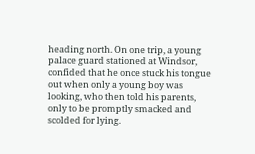heading north. On one trip, a young palace guard stationed at Windsor,  confided that he once stuck his tongue out when only a young boy was looking, who then told his parents, only to be promptly smacked and scolded for lying.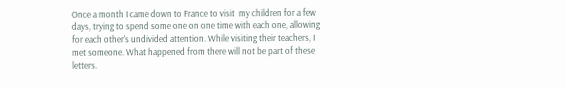Once a month I came down to France to visit  my children for a few days, trying to spend some one on one time with each one, allowing for each other's undivided attention. While visiting their teachers, I met someone. What happened from there will not be part of these letters.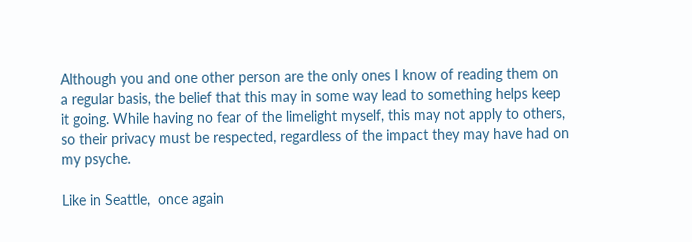Although you and one other person are the only ones I know of reading them on a regular basis, the belief that this may in some way lead to something helps keep it going. While having no fear of the limelight myself, this may not apply to others, so their privacy must be respected, regardless of the impact they may have had on my psyche.

Like in Seattle,  once again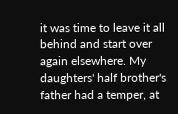it was time to leave it all behind and start over again elsewhere. My daughters' half brother's father had a temper, at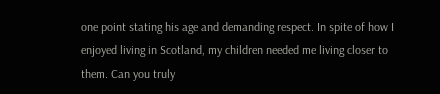one point stating his age and demanding respect. In spite of how I enjoyed living in Scotland, my children needed me living closer to them. Can you truly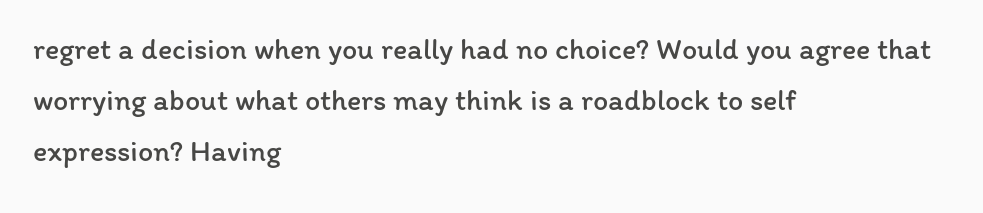regret a decision when you really had no choice? Would you agree that worrying about what others may think is a roadblock to self expression? Having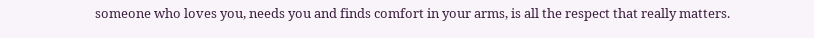someone who loves you, needs you and finds comfort in your arms, is all the respect that really matters.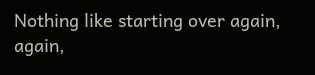Nothing like starting over again, again,